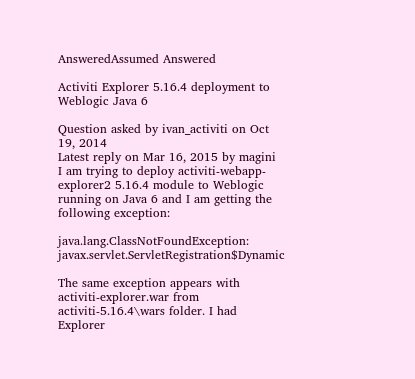AnsweredAssumed Answered

Activiti Explorer 5.16.4 deployment to Weblogic Java 6

Question asked by ivan_activiti on Oct 19, 2014
Latest reply on Mar 16, 2015 by magini
I am trying to deploy activiti-webapp-explorer2 5.16.4 module to Weblogic running on Java 6 and I am getting the following exception:

java.lang.ClassNotFoundException: javax.servlet.ServletRegistration$Dynamic

The same exception appears with activiti-explorer.war from activiti-5.16.4\wars folder. I had Explorer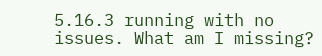5.16.3 running with no issues. What am I missing?